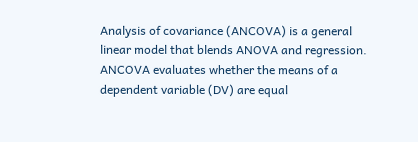Analysis of covariance (ANCOVA) is a general linear model that blends ANOVA and regression. ANCOVA evaluates whether the means of a dependent variable (DV) are equal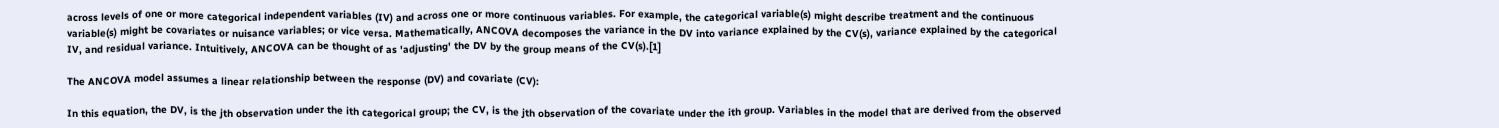across levels of one or more categorical independent variables (IV) and across one or more continuous variables. For example, the categorical variable(s) might describe treatment and the continuous variable(s) might be covariates or nuisance variables; or vice versa. Mathematically, ANCOVA decomposes the variance in the DV into variance explained by the CV(s), variance explained by the categorical IV, and residual variance. Intuitively, ANCOVA can be thought of as 'adjusting' the DV by the group means of the CV(s).[1]

The ANCOVA model assumes a linear relationship between the response (DV) and covariate (CV):

In this equation, the DV, is the jth observation under the ith categorical group; the CV, is the jth observation of the covariate under the ith group. Variables in the model that are derived from the observed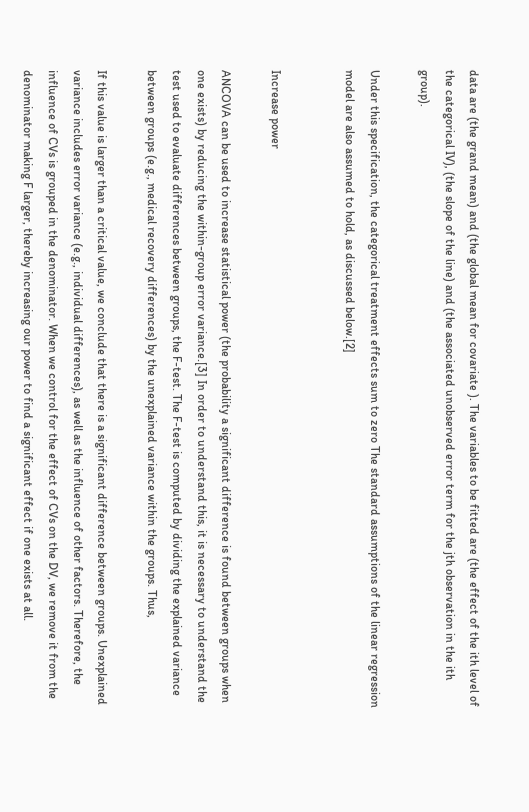data are (the grand mean) and (the global mean for covariate ). The variables to be fitted are (the effect of the ith level of the categorical IV), (the slope of the line) and (the associated unobserved error term for the jth observation in the ith group).

Under this specification, the categorical treatment effects sum to zero The standard assumptions of the linear regression model are also assumed to hold, as discussed below.[2]


Increase power

ANCOVA can be used to increase statistical power (the probability a significant difference is found between groups when one exists) by reducing the within-group error variance.[3] In order to understand this, it is necessary to understand the test used to evaluate differences between groups, the F-test. The F-test is computed by dividing the explained variance between groups (e.g., medical recovery differences) by the unexplained variance within the groups. Thus,

If this value is larger than a critical value, we conclude that there is a significant difference between groups. Unexplained variance includes error variance (e.g., individual differences), as well as the influence of other factors. Therefore, the influence of CVs is grouped in the denominator. When we control for the effect of CVs on the DV, we remove it from the denominator making F larger, thereby increasing our power to find a significant effect if one exists at all.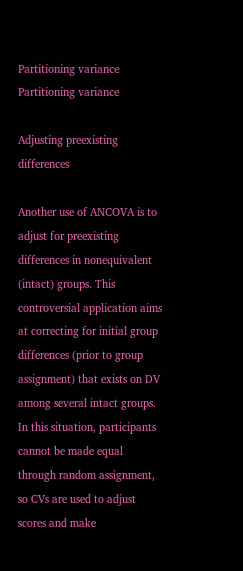Partitioning variance
Partitioning variance

Adjusting preexisting differences

Another use of ANCOVA is to adjust for preexisting differences in nonequivalent (intact) groups. This controversial application aims at correcting for initial group differences (prior to group assignment) that exists on DV among several intact groups. In this situation, participants cannot be made equal through random assignment, so CVs are used to adjust scores and make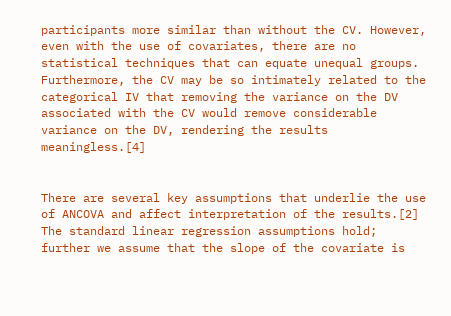participants more similar than without the CV. However, even with the use of covariates, there are no statistical techniques that can equate unequal groups. Furthermore, the CV may be so intimately related to the categorical IV that removing the variance on the DV associated with the CV would remove considerable variance on the DV, rendering the results meaningless.[4]


There are several key assumptions that underlie the use of ANCOVA and affect interpretation of the results.[2] The standard linear regression assumptions hold; further we assume that the slope of the covariate is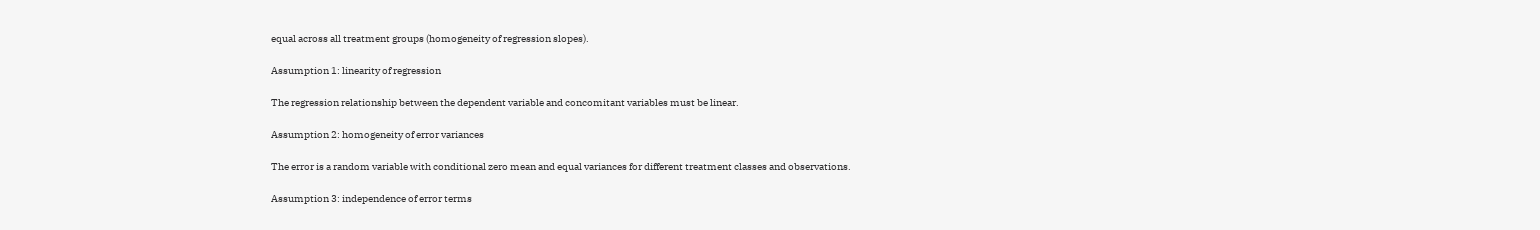equal across all treatment groups (homogeneity of regression slopes).

Assumption 1: linearity of regression

The regression relationship between the dependent variable and concomitant variables must be linear.

Assumption 2: homogeneity of error variances

The error is a random variable with conditional zero mean and equal variances for different treatment classes and observations.

Assumption 3: independence of error terms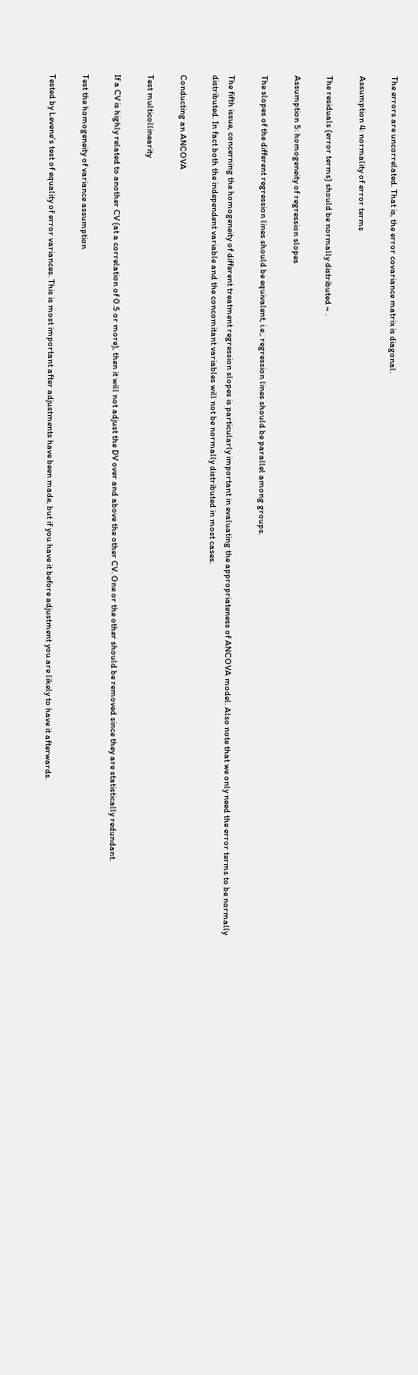The errors are uncorrelated. That is, the error covariance matrix is diagonal.

Assumption 4: normality of error terms

The residuals (error terms) should be normally distributed ~ .

Assumption 5: homogeneity of regression slopes

The slopes of the different regression lines should be equivalent, i.e., regression lines should be parallel among groups.

The fifth issue, concerning the homogeneity of different treatment regression slopes is particularly important in evaluating the appropriateness of ANCOVA model. Also note that we only need the error terms to be normally distributed. In fact both the independent variable and the concomitant variables will not be normally distributed in most cases.

Conducting an ANCOVA

Test multicollinearity

If a CV is highly related to another CV (at a correlation of 0.5 or more), then it will not adjust the DV over and above the other CV. One or the other should be removed since they are statistically redundant.

Test the homogeneity of variance assumption

Tested by Levene's test of equality of error variances. This is most important after adjustments have been made, but if you have it before adjustment you are likely to have it afterwards.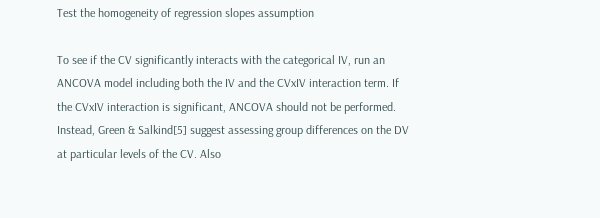Test the homogeneity of regression slopes assumption

To see if the CV significantly interacts with the categorical IV, run an ANCOVA model including both the IV and the CVxIV interaction term. If the CVxIV interaction is significant, ANCOVA should not be performed. Instead, Green & Salkind[5] suggest assessing group differences on the DV at particular levels of the CV. Also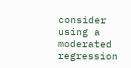consider using a moderated regression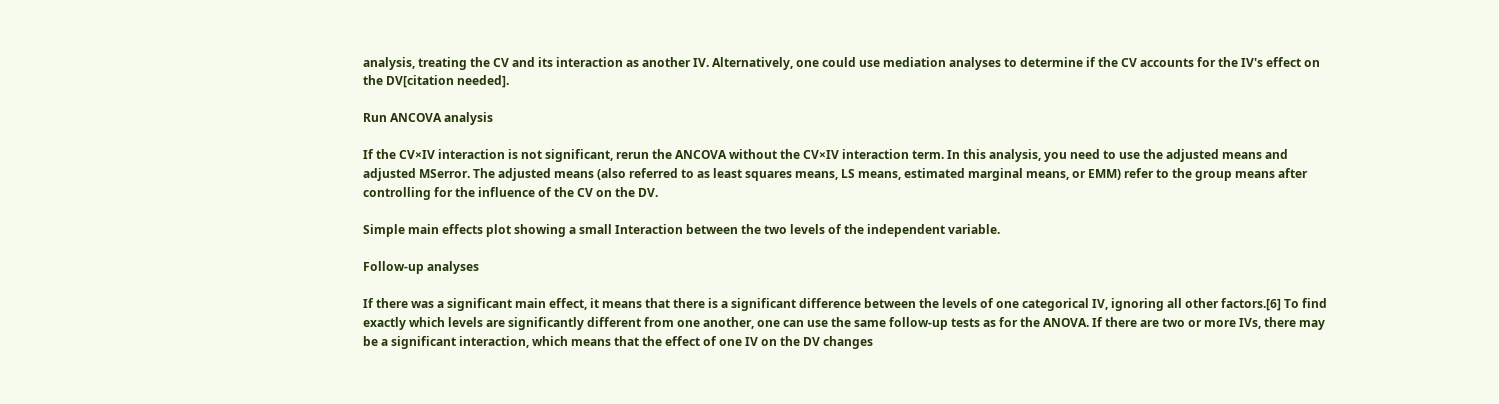analysis, treating the CV and its interaction as another IV. Alternatively, one could use mediation analyses to determine if the CV accounts for the IV's effect on the DV[citation needed].

Run ANCOVA analysis

If the CV×IV interaction is not significant, rerun the ANCOVA without the CV×IV interaction term. In this analysis, you need to use the adjusted means and adjusted MSerror. The adjusted means (also referred to as least squares means, LS means, estimated marginal means, or EMM) refer to the group means after controlling for the influence of the CV on the DV.

Simple main effects plot showing a small Interaction between the two levels of the independent variable.

Follow-up analyses

If there was a significant main effect, it means that there is a significant difference between the levels of one categorical IV, ignoring all other factors.[6] To find exactly which levels are significantly different from one another, one can use the same follow-up tests as for the ANOVA. If there are two or more IVs, there may be a significant interaction, which means that the effect of one IV on the DV changes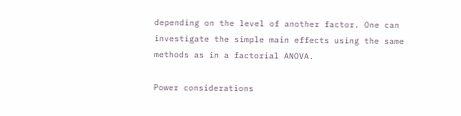depending on the level of another factor. One can investigate the simple main effects using the same methods as in a factorial ANOVA.

Power considerations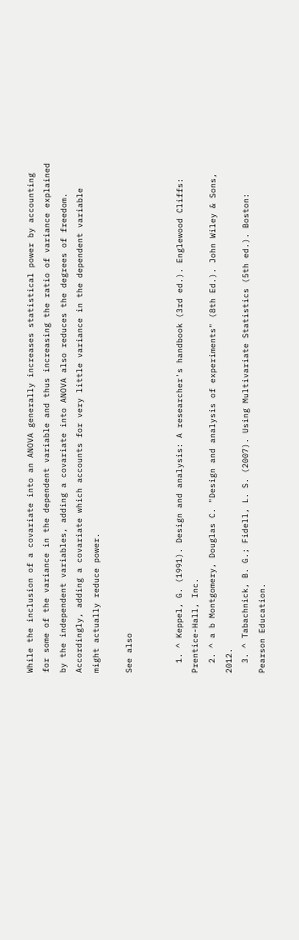While the inclusion of a covariate into an ANOVA generally increases statistical power by accounting for some of the variance in the dependent variable and thus increasing the ratio of variance explained by the independent variables, adding a covariate into ANOVA also reduces the degrees of freedom. Accordingly, adding a covariate which accounts for very little variance in the dependent variable might actually reduce power.

See also


  1. ^ Keppel, G. (1991). Design and analysis: A researcher's handbook (3rd ed.). Englewood Cliffs: Prentice-Hall, Inc.
  2. ^ a b Montgomery, Douglas C. "Design and analysis of experiments" (8th Ed.). John Wiley & Sons, 2012.
  3. ^ Tabachnick, B. G.; Fidell, L. S. (2007). Using Multivariate Statistics (5th ed.). Boston: Pearson Education.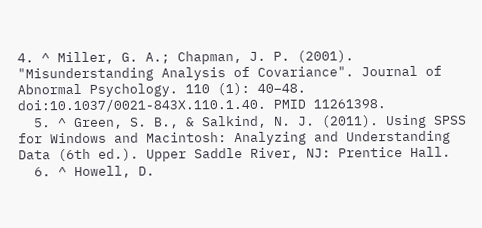4. ^ Miller, G. A.; Chapman, J. P. (2001). "Misunderstanding Analysis of Covariance". Journal of Abnormal Psychology. 110 (1): 40–48. doi:10.1037/0021-843X.110.1.40. PMID 11261398.
  5. ^ Green, S. B., & Salkind, N. J. (2011). Using SPSS for Windows and Macintosh: Analyzing and Understanding Data (6th ed.). Upper Saddle River, NJ: Prentice Hall.
  6. ^ Howell, D.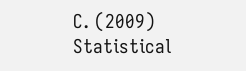C. (2009) Statistical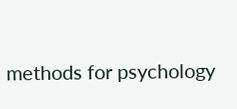methods for psychology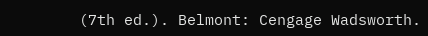(7th ed.). Belmont: Cengage Wadsworth.